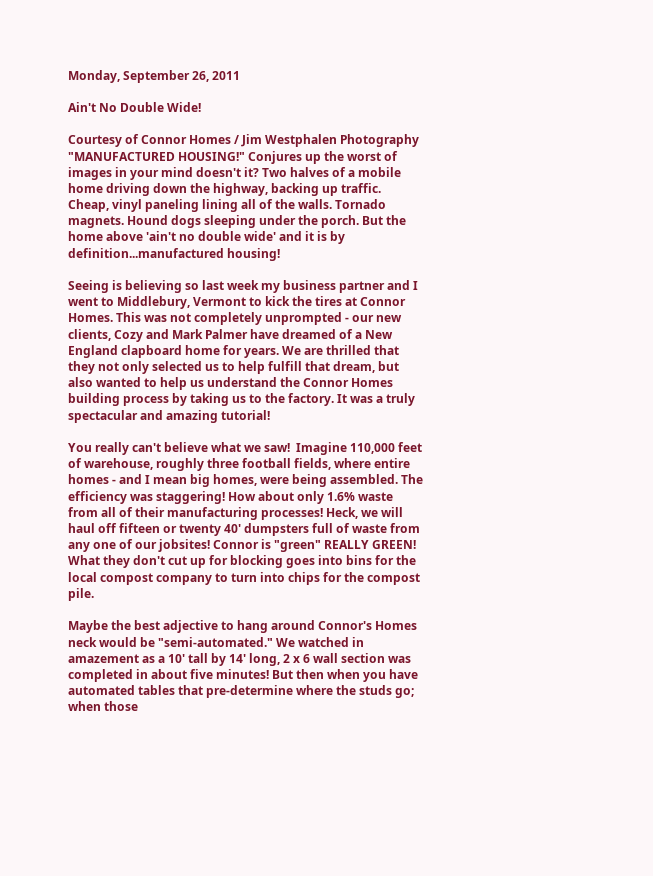Monday, September 26, 2011

Ain't No Double Wide!

Courtesy of Connor Homes / Jim Westphalen Photography
"MANUFACTURED HOUSING!" Conjures up the worst of images in your mind doesn't it? Two halves of a mobile home driving down the highway, backing up traffic. Cheap, vinyl paneling lining all of the walls. Tornado magnets. Hound dogs sleeping under the porch. But the home above 'ain't no double wide' and it is by definition...manufactured housing!

Seeing is believing so last week my business partner and I went to Middlebury, Vermont to kick the tires at Connor Homes. This was not completely unprompted - our new clients, Cozy and Mark Palmer have dreamed of a New England clapboard home for years. We are thrilled that they not only selected us to help fulfill that dream, but also wanted to help us understand the Connor Homes building process by taking us to the factory. It was a truly spectacular and amazing tutorial!

You really can't believe what we saw!  Imagine 110,000 feet of warehouse, roughly three football fields, where entire homes - and I mean big homes, were being assembled. The efficiency was staggering! How about only 1.6% waste from all of their manufacturing processes! Heck, we will haul off fifteen or twenty 40' dumpsters full of waste from any one of our jobsites! Connor is "green" REALLY GREEN! What they don't cut up for blocking goes into bins for the local compost company to turn into chips for the compost pile.

Maybe the best adjective to hang around Connor's Homes neck would be "semi-automated." We watched in amazement as a 10' tall by 14' long, 2 x 6 wall section was completed in about five minutes! But then when you have automated tables that pre-determine where the studs go; when those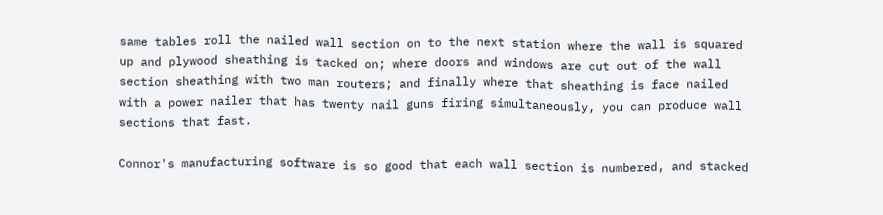same tables roll the nailed wall section on to the next station where the wall is squared up and plywood sheathing is tacked on; where doors and windows are cut out of the wall section sheathing with two man routers; and finally where that sheathing is face nailed with a power nailer that has twenty nail guns firing simultaneously, you can produce wall sections that fast.

Connor's manufacturing software is so good that each wall section is numbered, and stacked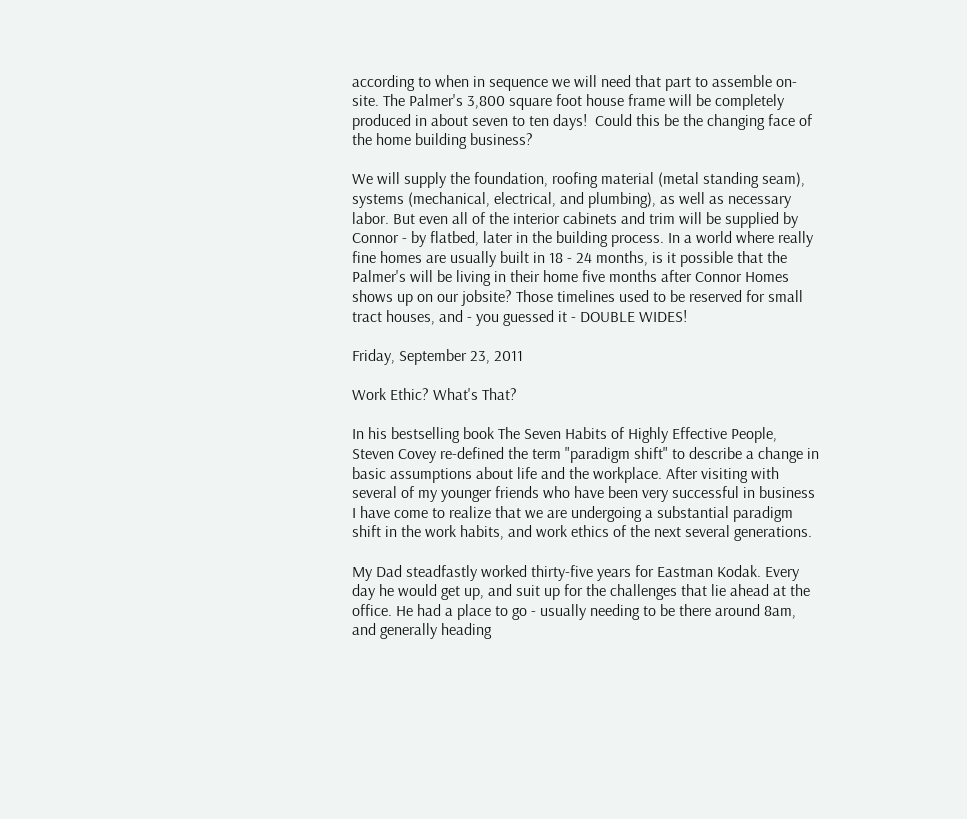according to when in sequence we will need that part to assemble on-site. The Palmer's 3,800 square foot house frame will be completely produced in about seven to ten days!  Could this be the changing face of the home building business?

We will supply the foundation, roofing material (metal standing seam), systems (mechanical, electrical, and plumbing), as well as necessary labor. But even all of the interior cabinets and trim will be supplied by Connor - by flatbed, later in the building process. In a world where really fine homes are usually built in 18 - 24 months, is it possible that the Palmer's will be living in their home five months after Connor Homes shows up on our jobsite? Those timelines used to be reserved for small tract houses, and - you guessed it - DOUBLE WIDES!

Friday, September 23, 2011

Work Ethic? What's That?

In his bestselling book The Seven Habits of Highly Effective People, Steven Covey re-defined the term "paradigm shift" to describe a change in basic assumptions about life and the workplace. After visiting with several of my younger friends who have been very successful in business I have come to realize that we are undergoing a substantial paradigm shift in the work habits, and work ethics of the next several generations.

My Dad steadfastly worked thirty-five years for Eastman Kodak. Every day he would get up, and suit up for the challenges that lie ahead at the office. He had a place to go - usually needing to be there around 8am, and generally heading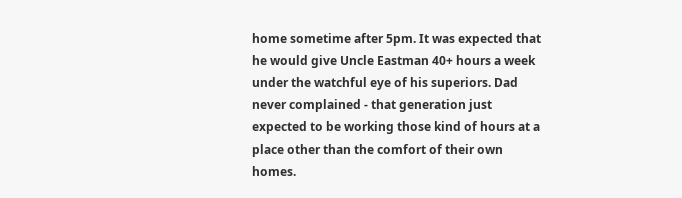home sometime after 5pm. It was expected that he would give Uncle Eastman 40+ hours a week under the watchful eye of his superiors. Dad never complained - that generation just expected to be working those kind of hours at a place other than the comfort of their own homes.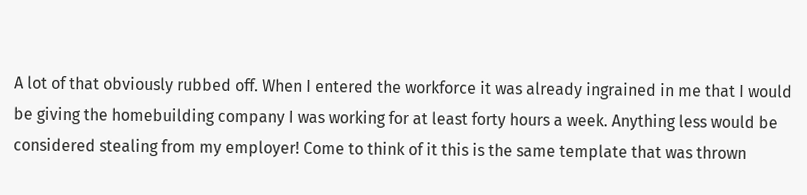A lot of that obviously rubbed off. When I entered the workforce it was already ingrained in me that I would be giving the homebuilding company I was working for at least forty hours a week. Anything less would be considered stealing from my employer! Come to think of it this is the same template that was thrown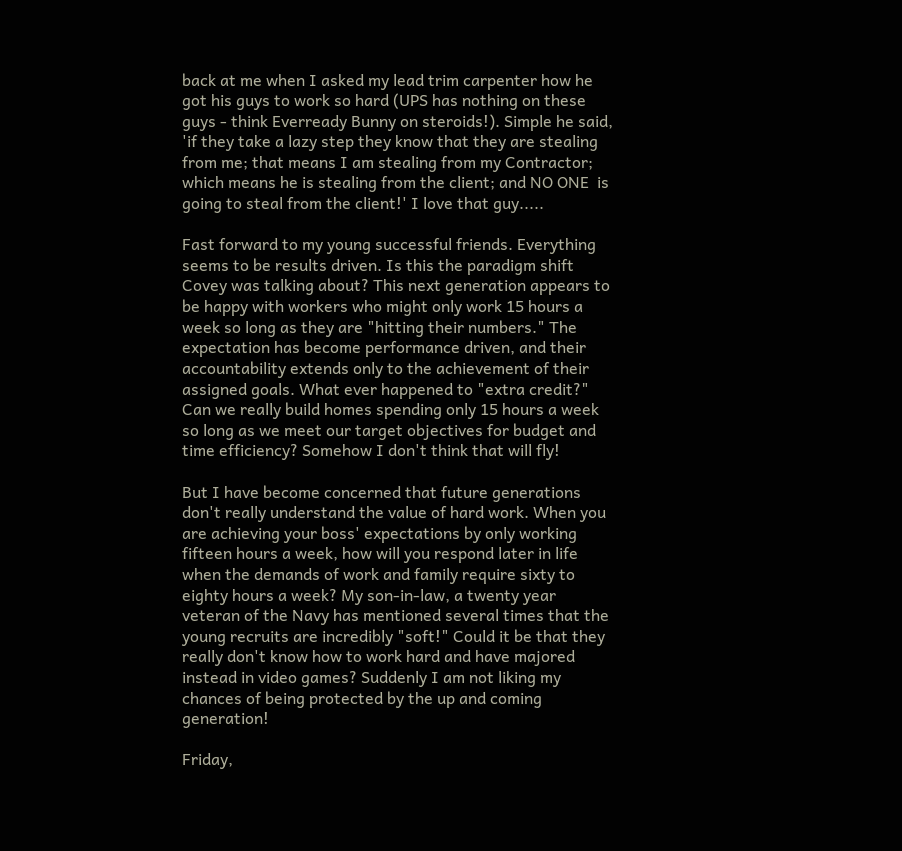back at me when I asked my lead trim carpenter how he got his guys to work so hard (UPS has nothing on these guys - think Everready Bunny on steroids!). Simple he said, 'if they take a lazy step they know that they are stealing from me; that means I am stealing from my Contractor; which means he is stealing from the client; and NO ONE  is going to steal from the client!' I love that guy.....

Fast forward to my young successful friends. Everything seems to be results driven. Is this the paradigm shift Covey was talking about? This next generation appears to be happy with workers who might only work 15 hours a week so long as they are "hitting their numbers." The expectation has become performance driven, and their accountability extends only to the achievement of their assigned goals. What ever happened to "extra credit?" Can we really build homes spending only 15 hours a week so long as we meet our target objectives for budget and time efficiency? Somehow I don't think that will fly!

But I have become concerned that future generations don't really understand the value of hard work. When you are achieving your boss' expectations by only working fifteen hours a week, how will you respond later in life when the demands of work and family require sixty to eighty hours a week? My son-in-law, a twenty year veteran of the Navy has mentioned several times that the young recruits are incredibly "soft!" Could it be that they really don't know how to work hard and have majored instead in video games? Suddenly I am not liking my chances of being protected by the up and coming generation!

Friday,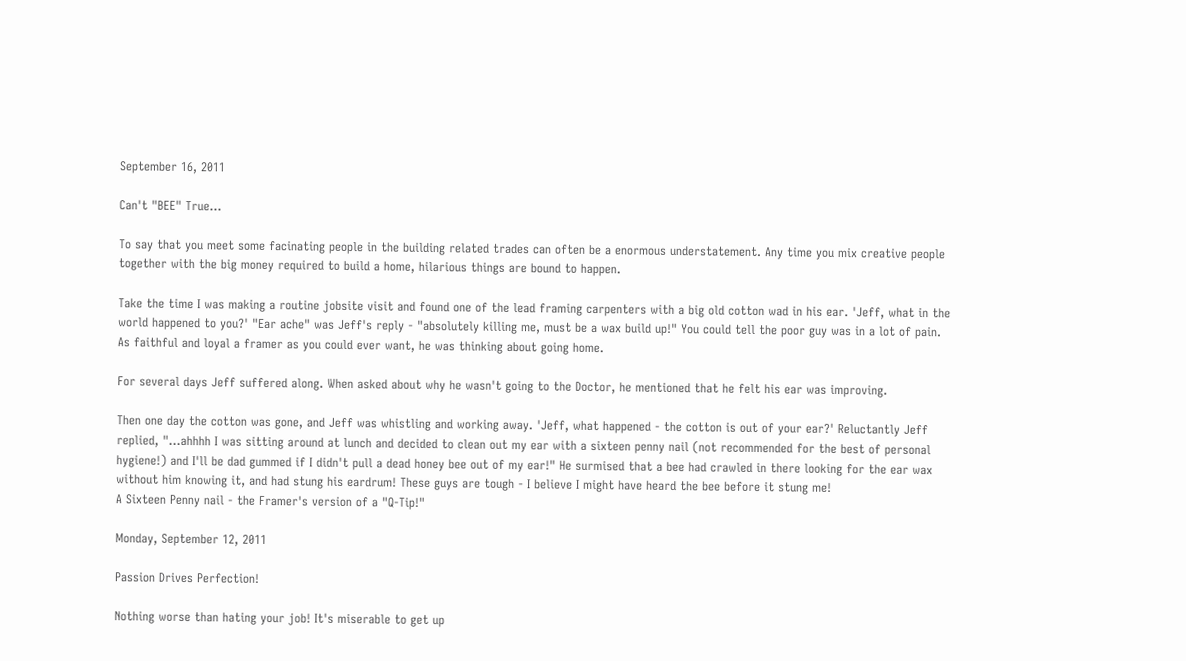September 16, 2011

Can't "BEE" True...

To say that you meet some facinating people in the building related trades can often be a enormous understatement. Any time you mix creative people together with the big money required to build a home, hilarious things are bound to happen.

Take the time I was making a routine jobsite visit and found one of the lead framing carpenters with a big old cotton wad in his ear. 'Jeff, what in the world happened to you?' "Ear ache" was Jeff's reply - "absolutely killing me, must be a wax build up!" You could tell the poor guy was in a lot of pain. As faithful and loyal a framer as you could ever want, he was thinking about going home.

For several days Jeff suffered along. When asked about why he wasn't going to the Doctor, he mentioned that he felt his ear was improving.

Then one day the cotton was gone, and Jeff was whistling and working away. 'Jeff, what happened - the cotton is out of your ear?' Reluctantly Jeff replied, "...ahhhh I was sitting around at lunch and decided to clean out my ear with a sixteen penny nail (not recommended for the best of personal hygiene!) and I'll be dad gummed if I didn't pull a dead honey bee out of my ear!" He surmised that a bee had crawled in there looking for the ear wax without him knowing it, and had stung his eardrum! These guys are tough - I believe I might have heard the bee before it stung me!
A Sixteen Penny nail - the Framer's version of a "Q-Tip!"

Monday, September 12, 2011

Passion Drives Perfection!

Nothing worse than hating your job! It's miserable to get up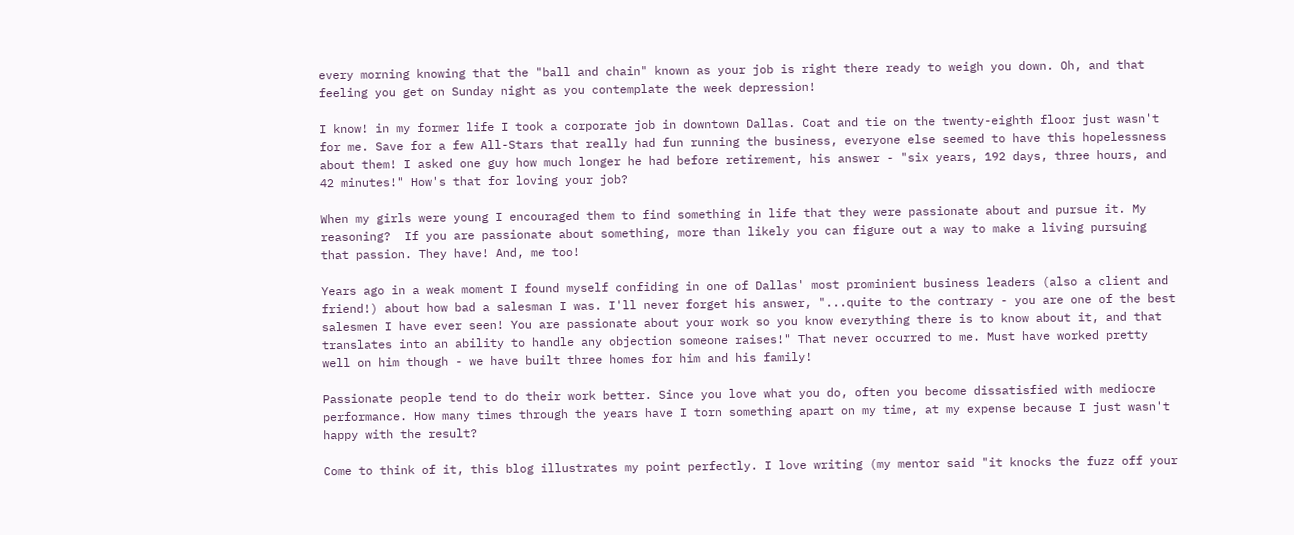every morning knowing that the "ball and chain" known as your job is right there ready to weigh you down. Oh, and that feeling you get on Sunday night as you contemplate the week depression!

I know! in my former life I took a corporate job in downtown Dallas. Coat and tie on the twenty-eighth floor just wasn't for me. Save for a few All-Stars that really had fun running the business, everyone else seemed to have this hopelessness about them! I asked one guy how much longer he had before retirement, his answer - "six years, 192 days, three hours, and 42 minutes!" How's that for loving your job?

When my girls were young I encouraged them to find something in life that they were passionate about and pursue it. My reasoning?  If you are passionate about something, more than likely you can figure out a way to make a living pursuing that passion. They have! And, me too!

Years ago in a weak moment I found myself confiding in one of Dallas' most prominient business leaders (also a client and friend!) about how bad a salesman I was. I'll never forget his answer, "...quite to the contrary - you are one of the best salesmen I have ever seen! You are passionate about your work so you know everything there is to know about it, and that translates into an ability to handle any objection someone raises!" That never occurred to me. Must have worked pretty well on him though - we have built three homes for him and his family!

Passionate people tend to do their work better. Since you love what you do, often you become dissatisfied with mediocre performance. How many times through the years have I torn something apart on my time, at my expense because I just wasn't happy with the result?

Come to think of it, this blog illustrates my point perfectly. I love writing (my mentor said "it knocks the fuzz off your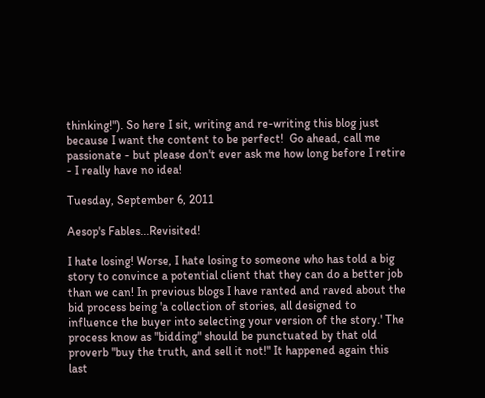thinking!"). So here I sit, writing and re-writing this blog just because I want the content to be perfect!  Go ahead, call me passionate - but please don't ever ask me how long before I retire - I really have no idea!

Tuesday, September 6, 2011

Aesop's Fables...Revisited!

I hate losing! Worse, I hate losing to someone who has told a big story to convince a potential client that they can do a better job than we can! In previous blogs I have ranted and raved about the bid process being 'a collection of stories, all designed to influence the buyer into selecting your version of the story.' The process know as "bidding" should be punctuated by that old proverb "buy the truth, and sell it not!" It happened again this last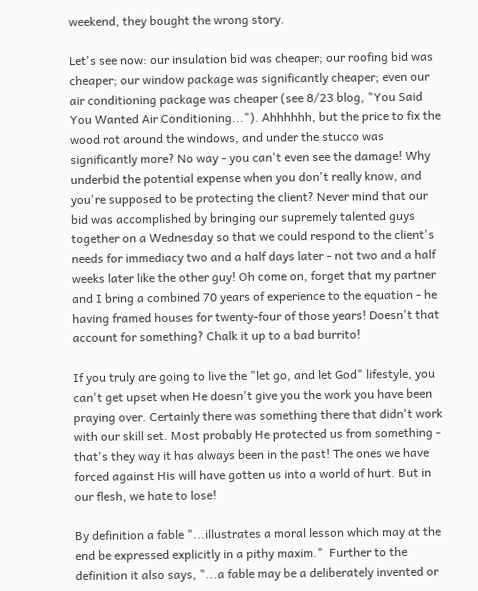weekend, they bought the wrong story.

Let's see now: our insulation bid was cheaper; our roofing bid was cheaper; our window package was significantly cheaper; even our air conditioning package was cheaper (see 8/23 blog, "You Said You Wanted Air Conditioning..."). Ahhhhhh, but the price to fix the wood rot around the windows, and under the stucco was significantly more? No way - you can't even see the damage! Why underbid the potential expense when you don't really know, and you're supposed to be protecting the client? Never mind that our bid was accomplished by bringing our supremely talented guys together on a Wednesday so that we could respond to the client's needs for immediacy two and a half days later - not two and a half weeks later like the other guy! Oh come on, forget that my partner and I bring a combined 70 years of experience to the equation - he having framed houses for twenty-four of those years! Doesn't that account for something? Chalk it up to a bad burrito!

If you truly are going to live the "let go, and let God" lifestyle, you can't get upset when He doesn't give you the work you have been praying over. Certainly there was something there that didn't work with our skill set. Most probably He protected us from something - that's they way it has always been in the past! The ones we have forced against His will have gotten us into a world of hurt. But in our flesh, we hate to lose!

By definition a fable "...illustrates a moral lesson which may at the end be expressed explicitly in a pithy maxim."  Further to the definition it also says, "...a fable may be a deliberately invented or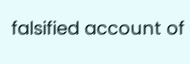falsified account of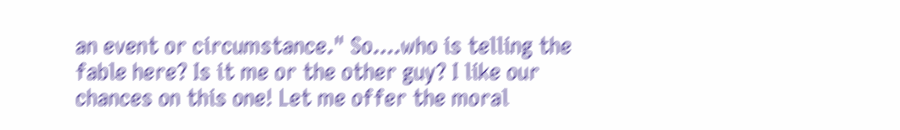an event or circumstance." So....who is telling the fable here? Is it me or the other guy? I like our chances on this one! Let me offer the moral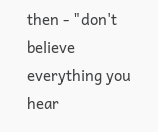then - "don't believe everything you hear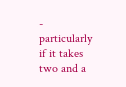- particularly if it takes two and a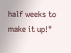half weeks to make it up!"